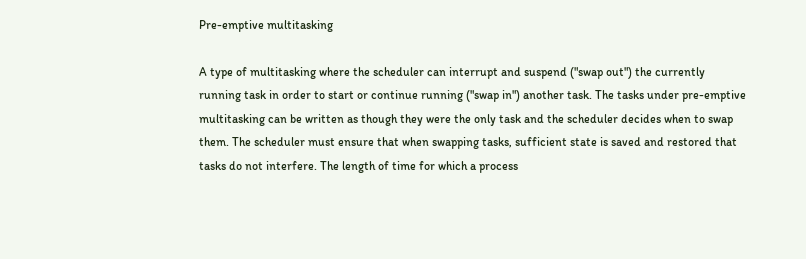Pre-emptive multitasking

A type of multitasking where the scheduler can interrupt and suspend ("swap out") the currently running task in order to start or continue running ("swap in") another task. The tasks under pre-emptive multitasking can be written as though they were the only task and the scheduler decides when to swap them. The scheduler must ensure that when swapping tasks, sufficient state is saved and restored that tasks do not interfere. The length of time for which a process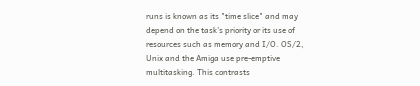runs is known as its "time slice" and may depend on the task's priority or its use of resources such as memory and I/O. OS/2, Unix and the Amiga use pre-emptive multitasking. This contrasts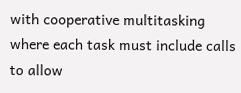with cooperative multitasking where each task must include calls to allow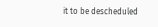it to be descheduled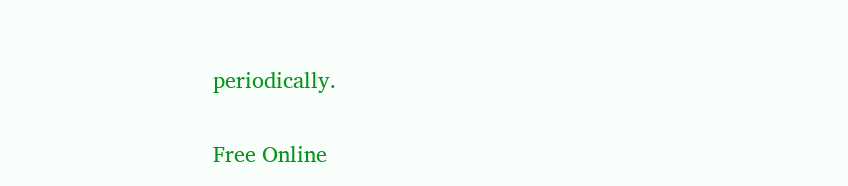periodically.

Free Online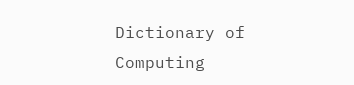Dictionary of Computing